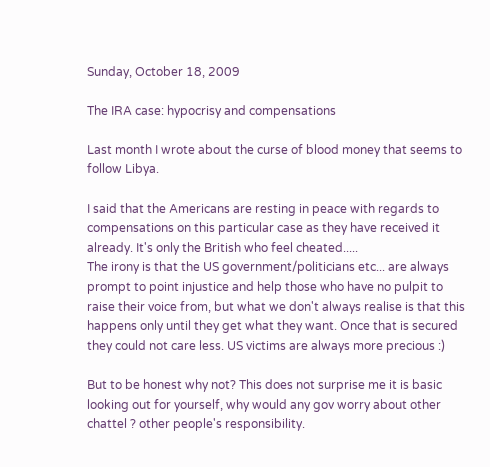Sunday, October 18, 2009

The IRA case: hypocrisy and compensations

Last month I wrote about the curse of blood money that seems to follow Libya.

I said that the Americans are resting in peace with regards to compensations on this particular case as they have received it already. It's only the British who feel cheated.....
The irony is that the US government/politicians etc... are always prompt to point injustice and help those who have no pulpit to raise their voice from, but what we don't always realise is that this happens only until they get what they want. Once that is secured they could not care less. US victims are always more precious :)

But to be honest why not? This does not surprise me it is basic looking out for yourself, why would any gov worry about other chattel ? other people's responsibility.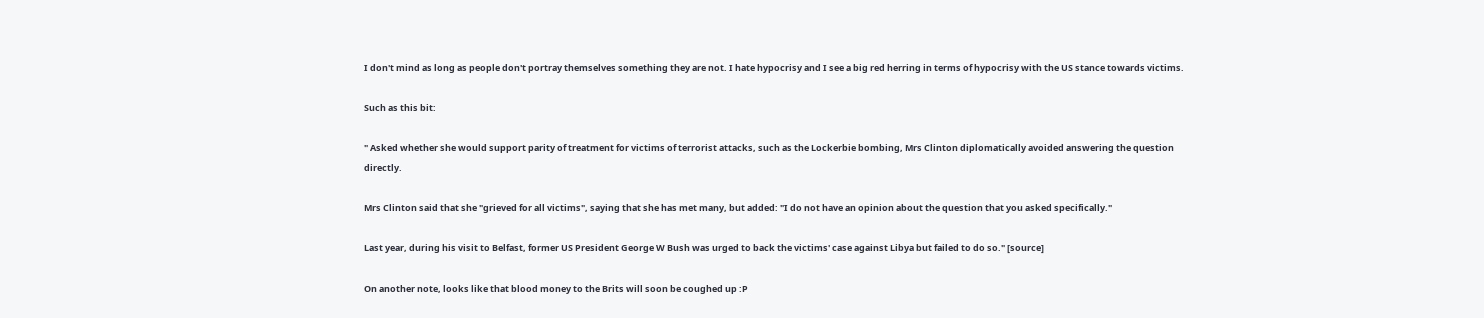I don't mind as long as people don't portray themselves something they are not. I hate hypocrisy and I see a big red herring in terms of hypocrisy with the US stance towards victims.

Such as this bit:

" Asked whether she would support parity of treatment for victims of terrorist attacks, such as the Lockerbie bombing, Mrs Clinton diplomatically avoided answering the question directly.

Mrs Clinton said that she "grieved for all victims", saying that she has met many, but added: "I do not have an opinion about the question that you asked specifically."

Last year, during his visit to Belfast, former US President George W Bush was urged to back the victims' case against Libya but failed to do so." [source]

On another note, looks like that blood money to the Brits will soon be coughed up :P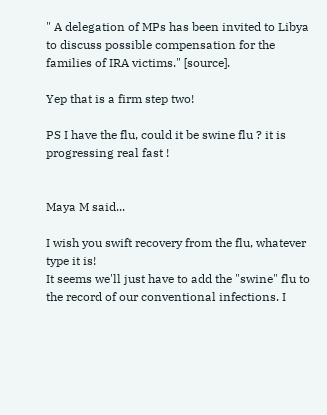" A delegation of MPs has been invited to Libya to discuss possible compensation for the families of IRA victims." [source].

Yep that is a firm step two!

PS I have the flu, could it be swine flu ? it is progressing real fast !


Maya M said...

I wish you swift recovery from the flu, whatever type it is!
It seems we'll just have to add the "swine" flu to the record of our conventional infections. I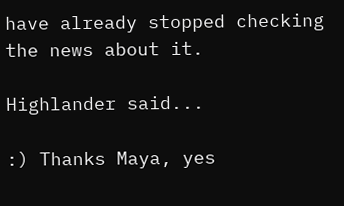have already stopped checking the news about it.

Highlander said...

:) Thanks Maya, yes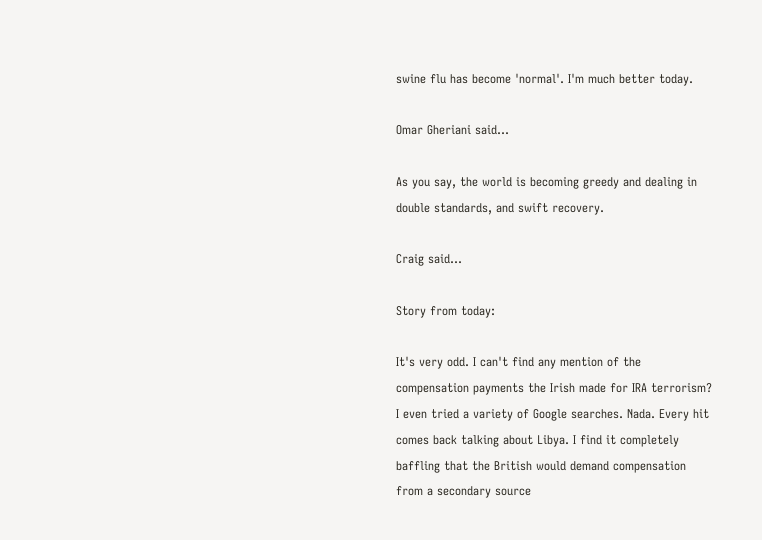swine flu has become 'normal'. I'm much better today.

Omar Gheriani said...

As you say, the world is becoming greedy and dealing in double standards, and swift recovery.

Craig said...

Story from today:

It's very odd. I can't find any mention of the compensation payments the Irish made for IRA terrorism? I even tried a variety of Google searches. Nada. Every hit comes back talking about Libya. I find it completely baffling that the British would demand compensation from a secondary source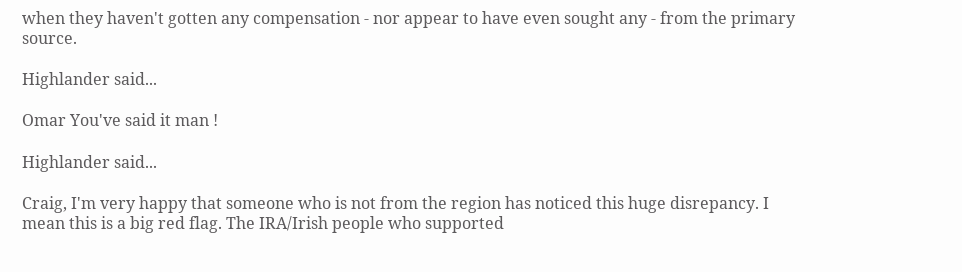when they haven't gotten any compensation - nor appear to have even sought any - from the primary source.

Highlander said...

Omar You've said it man !

Highlander said...

Craig, I'm very happy that someone who is not from the region has noticed this huge disrepancy. I mean this is a big red flag. The IRA/Irish people who supported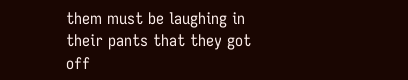them must be laughing in their pants that they got off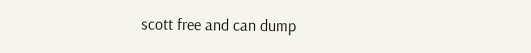scott free and can dump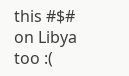this #$# on Libya too :(